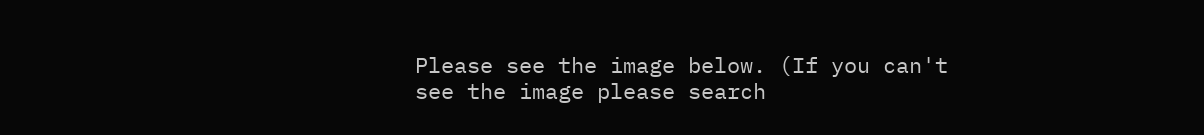Please see the image below. (If you can't see the image please search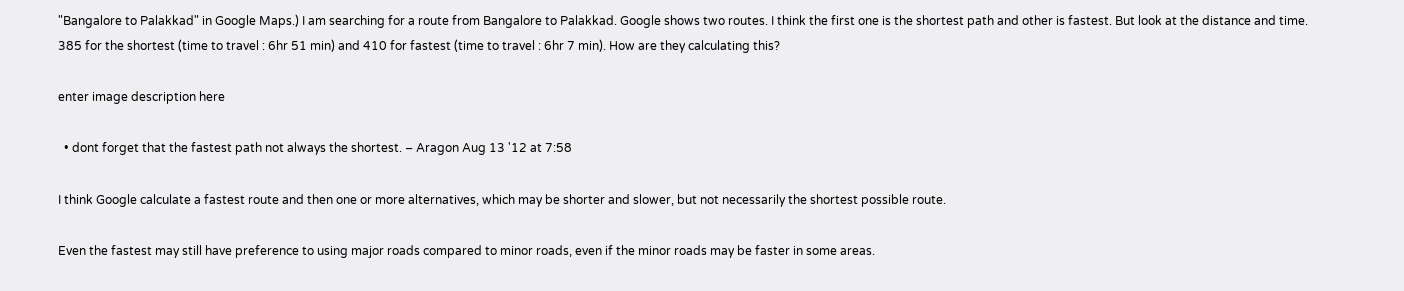"Bangalore to Palakkad" in Google Maps.) I am searching for a route from Bangalore to Palakkad. Google shows two routes. I think the first one is the shortest path and other is fastest. But look at the distance and time. 385 for the shortest (time to travel : 6hr 51 min) and 410 for fastest (time to travel : 6hr 7 min). How are they calculating this?

enter image description here

  • dont forget that the fastest path not always the shortest. – Aragon Aug 13 '12 at 7:58

I think Google calculate a fastest route and then one or more alternatives, which may be shorter and slower, but not necessarily the shortest possible route.

Even the fastest may still have preference to using major roads compared to minor roads, even if the minor roads may be faster in some areas.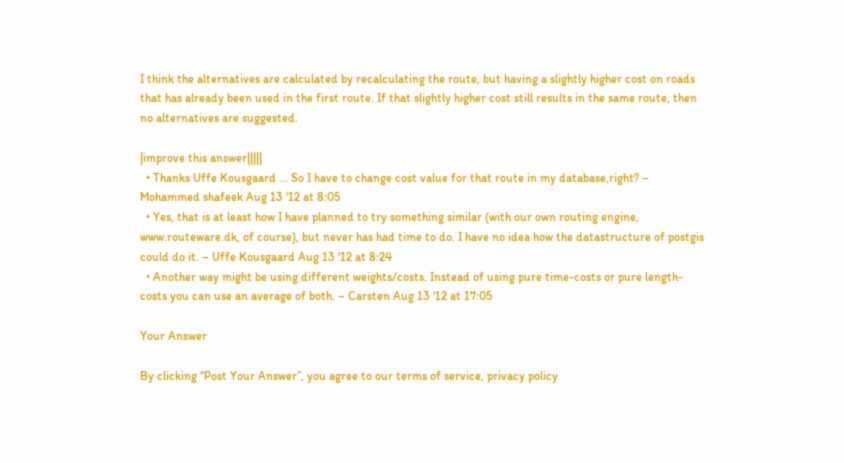I think the alternatives are calculated by recalculating the route, but having a slightly higher cost on roads that has already been used in the first route. If that slightly higher cost still results in the same route, then no alternatives are suggested.

|improve this answer|||||
  • Thanks Uffe Kousgaard ... So I have to change cost value for that route in my database,right? – Mohammed shafeek Aug 13 '12 at 8:05
  • Yes, that is at least how I have planned to try something similar (with our own routing engine, www.routeware.dk, of course), but never has had time to do. I have no idea how the datastructure of postgis could do it. – Uffe Kousgaard Aug 13 '12 at 8:24
  • Another way might be using different weights/costs. Instead of using pure time-costs or pure length-costs you can use an average of both. – Carsten Aug 13 '12 at 17:05

Your Answer

By clicking “Post Your Answer”, you agree to our terms of service, privacy policy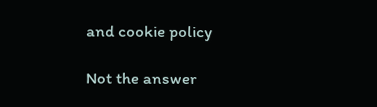and cookie policy

Not the answer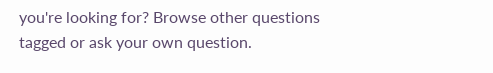you're looking for? Browse other questions tagged or ask your own question.